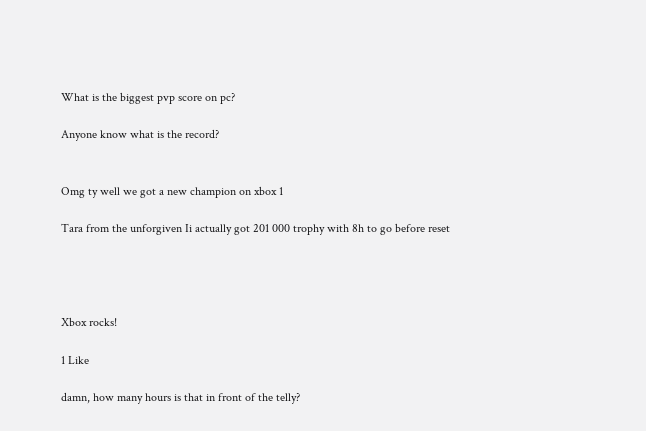What is the biggest pvp score on pc?

Anyone know what is the record?


Omg ty well we got a new champion on xbox 1

Tara from the unforgiven Ii actually got 201 000 trophy with 8h to go before reset




Xbox rocks!

1 Like

damn, how many hours is that in front of the telly?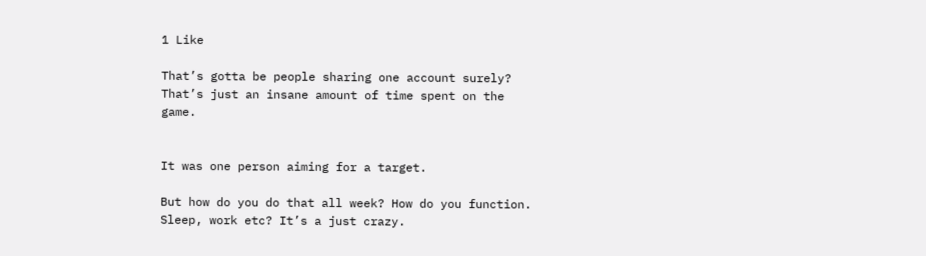1 Like

That’s gotta be people sharing one account surely? That’s just an insane amount of time spent on the game.


It was one person aiming for a target.

But how do you do that all week? How do you function. Sleep, work etc? It’s a just crazy.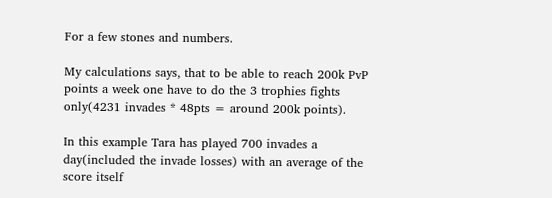For a few stones and numbers.

My calculations says, that to be able to reach 200k PvP points a week one have to do the 3 trophies fights only(4231 invades * 48pts = around 200k points).

In this example Tara has played 700 invades a day(included the invade losses) with an average of the score itself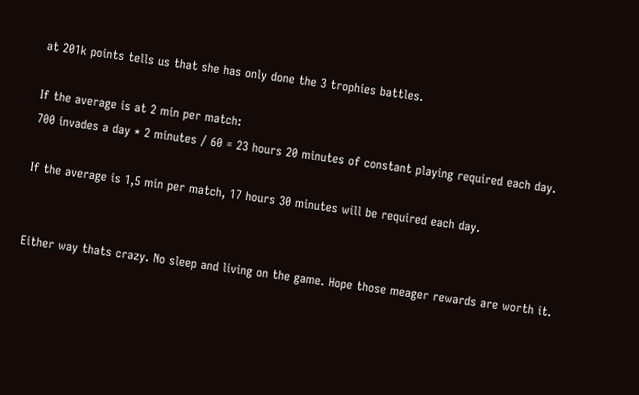at 201k points tells us that she has only done the 3 trophies battles.

If the average is at 2 min per match:
700 invades a day * 2 minutes / 60 = 23 hours 20 minutes of constant playing required each day.

If the average is 1,5 min per match, 17 hours 30 minutes will be required each day.


Either way thats crazy. No sleep and living on the game. Hope those meager rewards are worth it.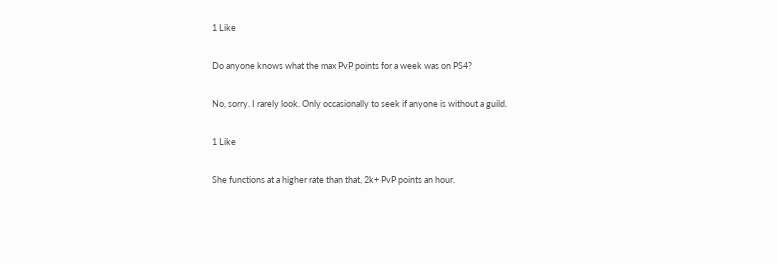1 Like

Do anyone knows what the max PvP points for a week was on PS4?

No, sorry. I rarely look. Only occasionally to seek if anyone is without a guild.

1 Like

She functions at a higher rate than that, 2k+ PvP points an hour.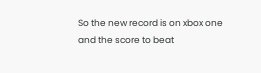So the new record is on xbox one and the score to beat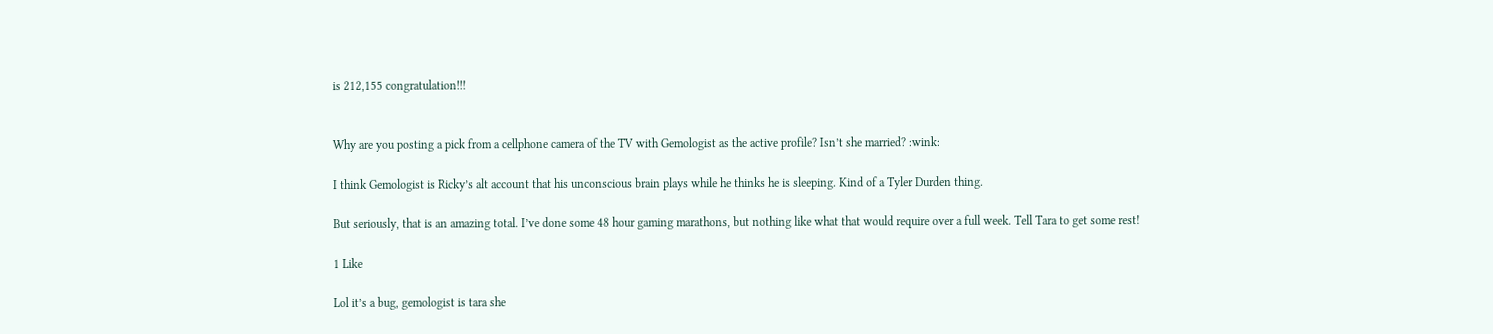is 212,155 congratulation!!!


Why are you posting a pick from a cellphone camera of the TV with Gemologist as the active profile? Isn’t she married? :wink:

I think Gemologist is Ricky’s alt account that his unconscious brain plays while he thinks he is sleeping. Kind of a Tyler Durden thing.

But seriously, that is an amazing total. I’ve done some 48 hour gaming marathons, but nothing like what that would require over a full week. Tell Tara to get some rest!

1 Like

Lol it’s a bug, gemologist is tara she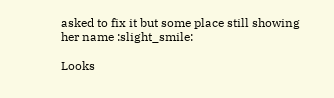asked to fix it but some place still showing her name :slight_smile:

Looks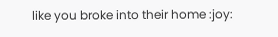like you broke into their home :joy: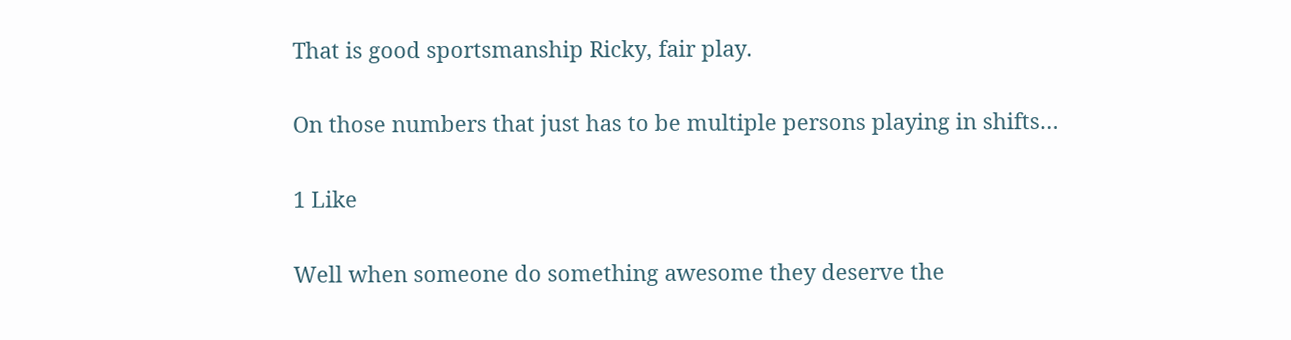That is good sportsmanship Ricky, fair play.

On those numbers that just has to be multiple persons playing in shifts…

1 Like

Well when someone do something awesome they deserve the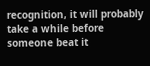recognition, it will probably take a while before someone beat it